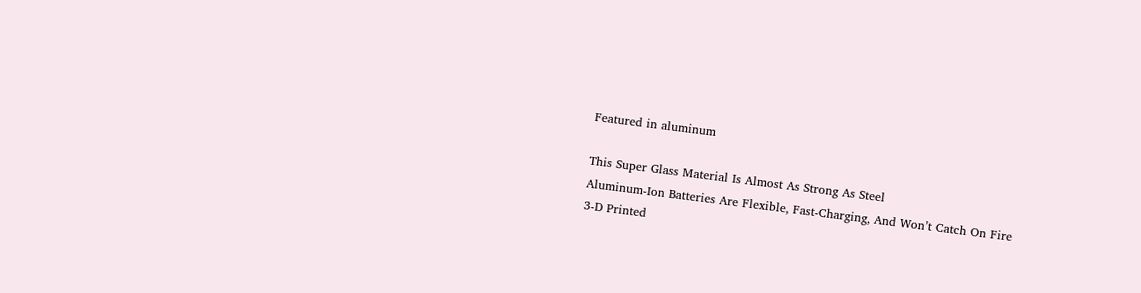Featured in aluminum

This Super Glass Material Is Almost As Strong As Steel
Aluminum-Ion Batteries Are Flexible, Fast-Charging, And Won’t Catch On Fire
3-D Printed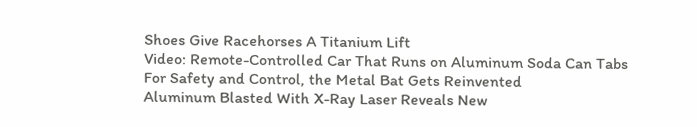Shoes Give Racehorses A Titanium Lift
Video: Remote-Controlled Car That Runs on Aluminum Soda Can Tabs
For Safety and Control, the Metal Bat Gets Reinvented
Aluminum Blasted With X-Ray Laser Reveals New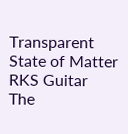Transparent State of Matter
RKS Guitar
The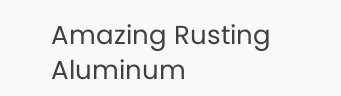Amazing Rusting Aluminum